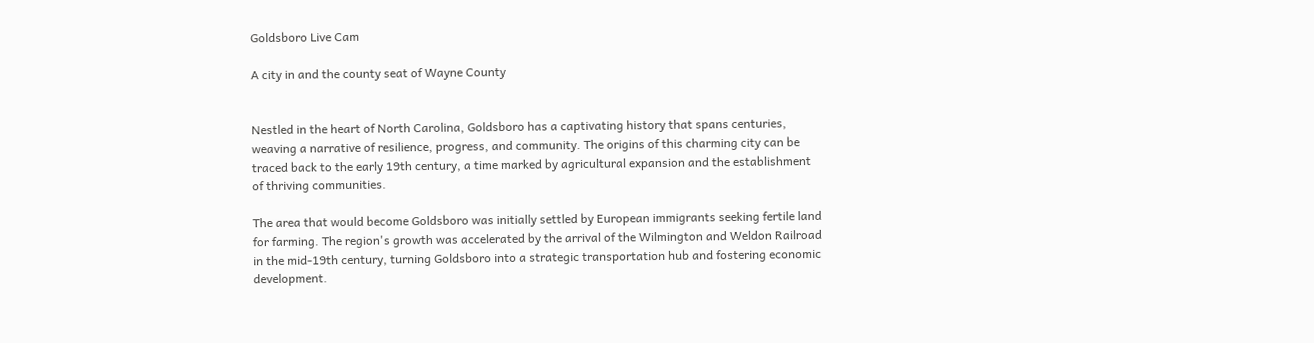Goldsboro Live Cam

A city in and the county seat of Wayne County


Nestled in the heart of North Carolina, Goldsboro has a captivating history that spans centuries, weaving a narrative of resilience, progress, and community. The origins of this charming city can be traced back to the early 19th century, a time marked by agricultural expansion and the establishment of thriving communities.

The area that would become Goldsboro was initially settled by European immigrants seeking fertile land for farming. The region's growth was accelerated by the arrival of the Wilmington and Weldon Railroad in the mid-19th century, turning Goldsboro into a strategic transportation hub and fostering economic development.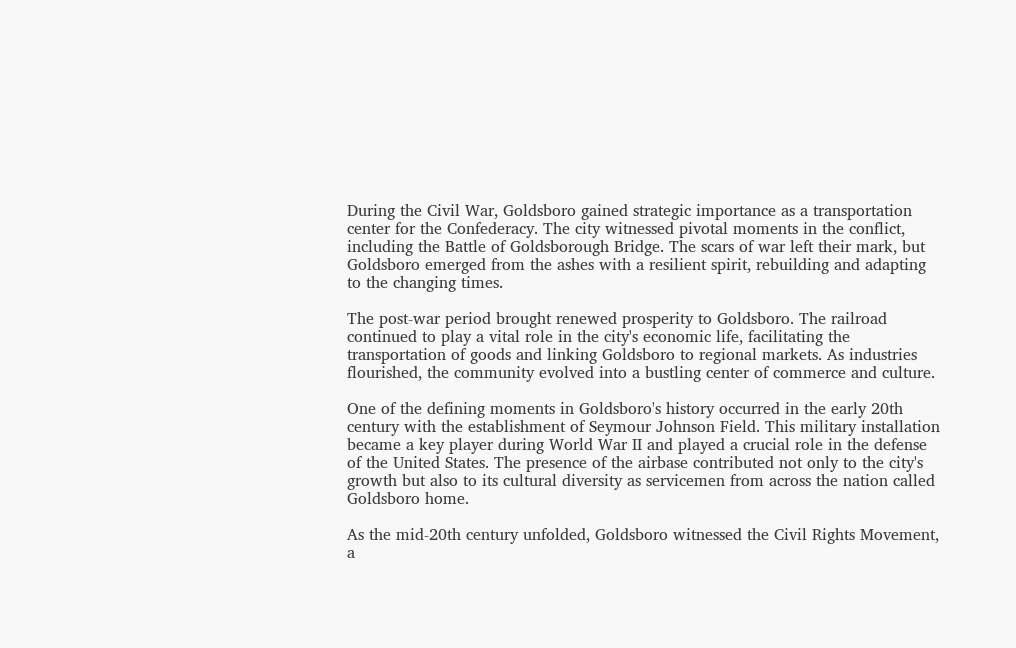During the Civil War, Goldsboro gained strategic importance as a transportation center for the Confederacy. The city witnessed pivotal moments in the conflict, including the Battle of Goldsborough Bridge. The scars of war left their mark, but Goldsboro emerged from the ashes with a resilient spirit, rebuilding and adapting to the changing times.

The post-war period brought renewed prosperity to Goldsboro. The railroad continued to play a vital role in the city's economic life, facilitating the transportation of goods and linking Goldsboro to regional markets. As industries flourished, the community evolved into a bustling center of commerce and culture.

One of the defining moments in Goldsboro's history occurred in the early 20th century with the establishment of Seymour Johnson Field. This military installation became a key player during World War II and played a crucial role in the defense of the United States. The presence of the airbase contributed not only to the city's growth but also to its cultural diversity as servicemen from across the nation called Goldsboro home.

As the mid-20th century unfolded, Goldsboro witnessed the Civil Rights Movement, a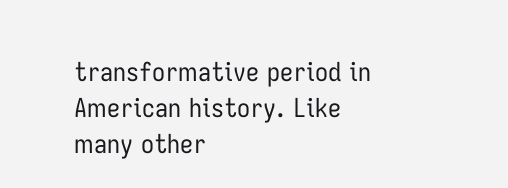transformative period in American history. Like many other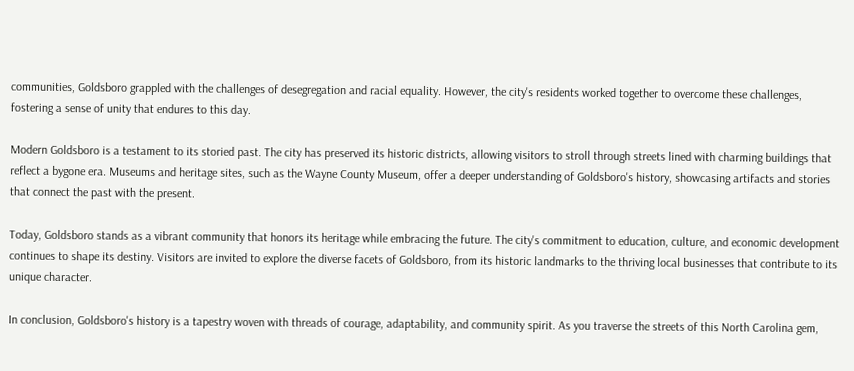communities, Goldsboro grappled with the challenges of desegregation and racial equality. However, the city's residents worked together to overcome these challenges, fostering a sense of unity that endures to this day.

Modern Goldsboro is a testament to its storied past. The city has preserved its historic districts, allowing visitors to stroll through streets lined with charming buildings that reflect a bygone era. Museums and heritage sites, such as the Wayne County Museum, offer a deeper understanding of Goldsboro's history, showcasing artifacts and stories that connect the past with the present.

Today, Goldsboro stands as a vibrant community that honors its heritage while embracing the future. The city's commitment to education, culture, and economic development continues to shape its destiny. Visitors are invited to explore the diverse facets of Goldsboro, from its historic landmarks to the thriving local businesses that contribute to its unique character.

In conclusion, Goldsboro's history is a tapestry woven with threads of courage, adaptability, and community spirit. As you traverse the streets of this North Carolina gem,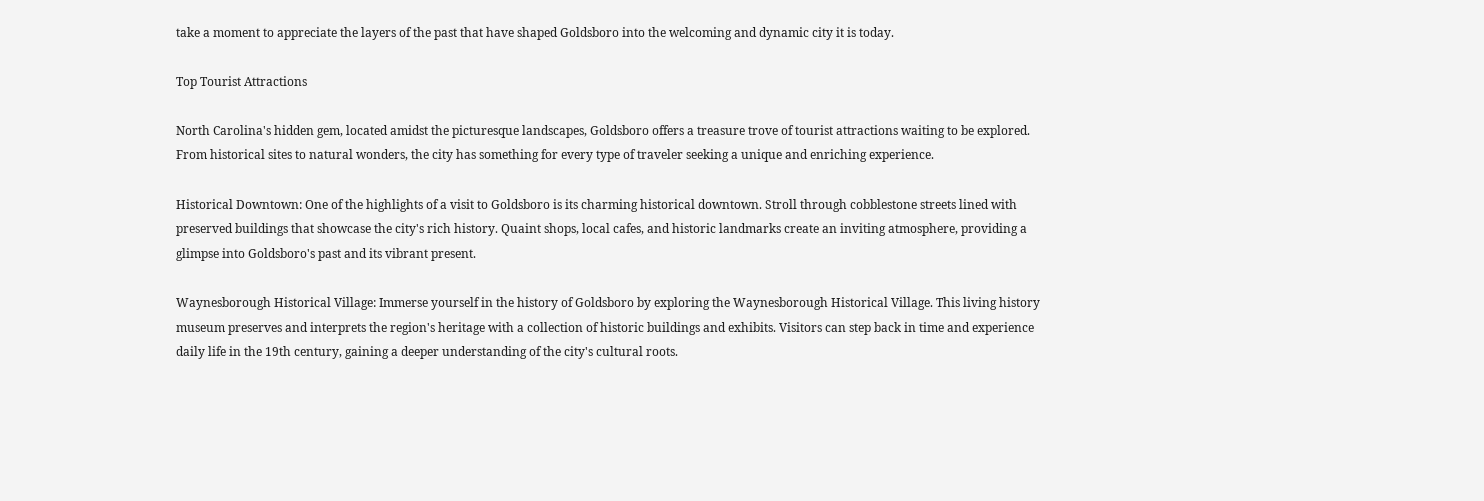take a moment to appreciate the layers of the past that have shaped Goldsboro into the welcoming and dynamic city it is today.

Top Tourist Attractions

North Carolina's hidden gem, located amidst the picturesque landscapes, Goldsboro offers a treasure trove of tourist attractions waiting to be explored. From historical sites to natural wonders, the city has something for every type of traveler seeking a unique and enriching experience.

Historical Downtown: One of the highlights of a visit to Goldsboro is its charming historical downtown. Stroll through cobblestone streets lined with preserved buildings that showcase the city's rich history. Quaint shops, local cafes, and historic landmarks create an inviting atmosphere, providing a glimpse into Goldsboro's past and its vibrant present.

Waynesborough Historical Village: Immerse yourself in the history of Goldsboro by exploring the Waynesborough Historical Village. This living history museum preserves and interprets the region's heritage with a collection of historic buildings and exhibits. Visitors can step back in time and experience daily life in the 19th century, gaining a deeper understanding of the city's cultural roots.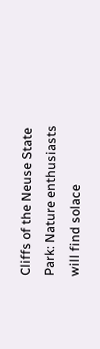Cliffs of the Neuse State Park: Nature enthusiasts will find solace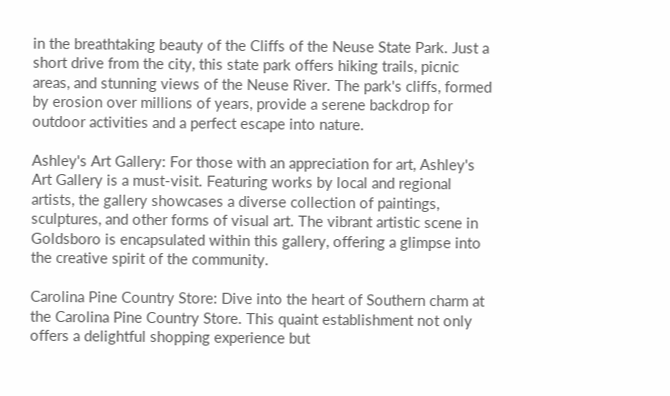in the breathtaking beauty of the Cliffs of the Neuse State Park. Just a short drive from the city, this state park offers hiking trails, picnic areas, and stunning views of the Neuse River. The park's cliffs, formed by erosion over millions of years, provide a serene backdrop for outdoor activities and a perfect escape into nature.

Ashley's Art Gallery: For those with an appreciation for art, Ashley's Art Gallery is a must-visit. Featuring works by local and regional artists, the gallery showcases a diverse collection of paintings, sculptures, and other forms of visual art. The vibrant artistic scene in Goldsboro is encapsulated within this gallery, offering a glimpse into the creative spirit of the community.

Carolina Pine Country Store: Dive into the heart of Southern charm at the Carolina Pine Country Store. This quaint establishment not only offers a delightful shopping experience but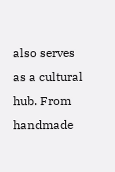also serves as a cultural hub. From handmade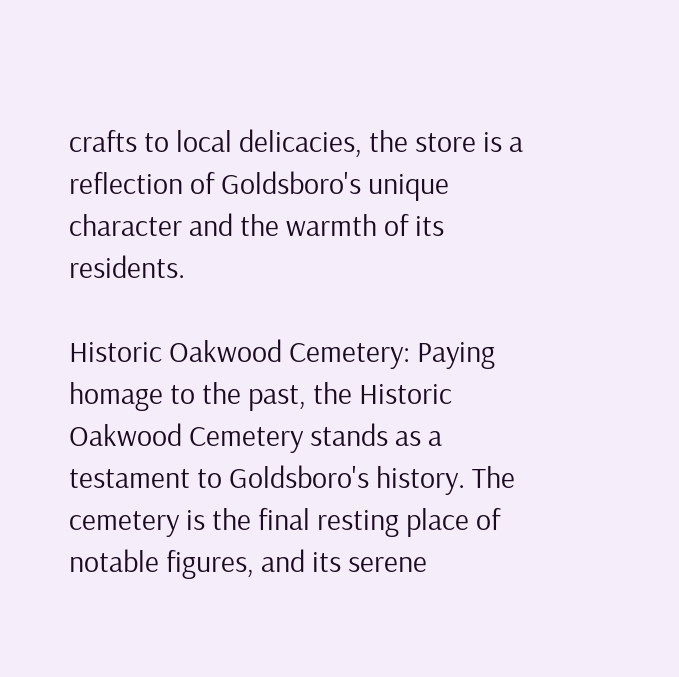crafts to local delicacies, the store is a reflection of Goldsboro's unique character and the warmth of its residents.

Historic Oakwood Cemetery: Paying homage to the past, the Historic Oakwood Cemetery stands as a testament to Goldsboro's history. The cemetery is the final resting place of notable figures, and its serene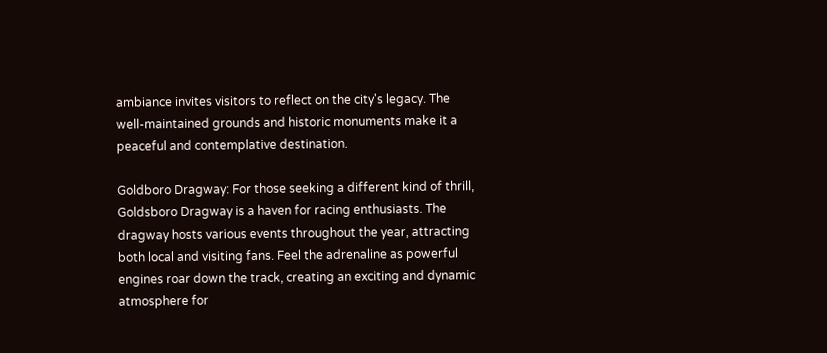ambiance invites visitors to reflect on the city's legacy. The well-maintained grounds and historic monuments make it a peaceful and contemplative destination.

Goldboro Dragway: For those seeking a different kind of thrill, Goldsboro Dragway is a haven for racing enthusiasts. The dragway hosts various events throughout the year, attracting both local and visiting fans. Feel the adrenaline as powerful engines roar down the track, creating an exciting and dynamic atmosphere for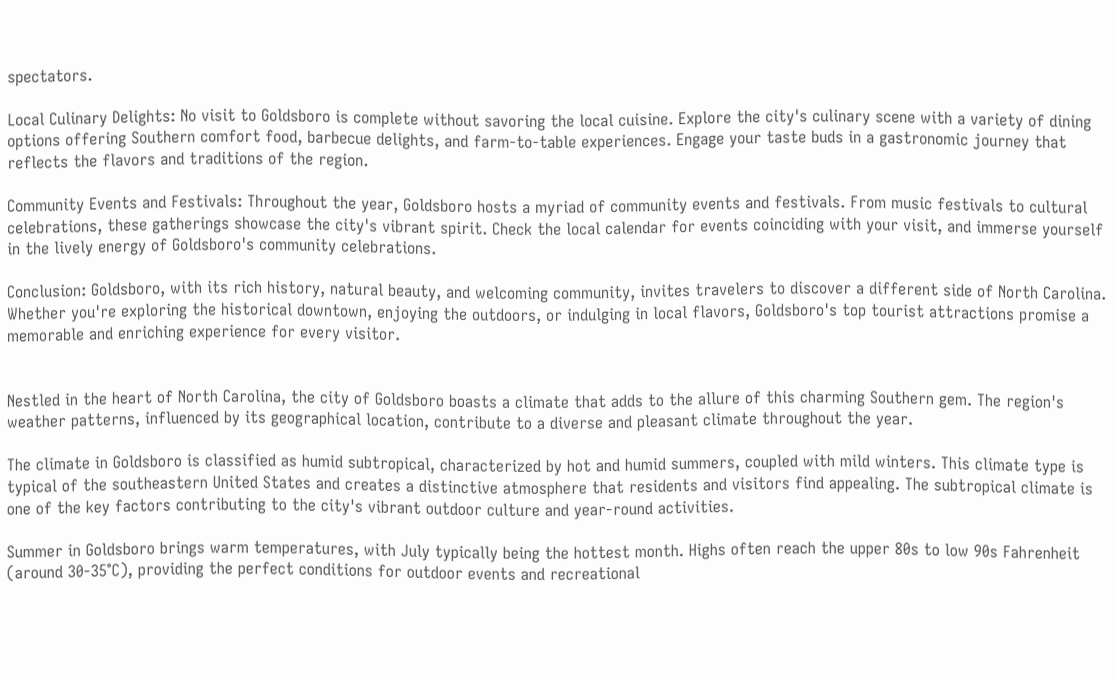spectators.

Local Culinary Delights: No visit to Goldsboro is complete without savoring the local cuisine. Explore the city's culinary scene with a variety of dining options offering Southern comfort food, barbecue delights, and farm-to-table experiences. Engage your taste buds in a gastronomic journey that reflects the flavors and traditions of the region.

Community Events and Festivals: Throughout the year, Goldsboro hosts a myriad of community events and festivals. From music festivals to cultural celebrations, these gatherings showcase the city's vibrant spirit. Check the local calendar for events coinciding with your visit, and immerse yourself in the lively energy of Goldsboro's community celebrations.

Conclusion: Goldsboro, with its rich history, natural beauty, and welcoming community, invites travelers to discover a different side of North Carolina. Whether you're exploring the historical downtown, enjoying the outdoors, or indulging in local flavors, Goldsboro's top tourist attractions promise a memorable and enriching experience for every visitor.


Nestled in the heart of North Carolina, the city of Goldsboro boasts a climate that adds to the allure of this charming Southern gem. The region's weather patterns, influenced by its geographical location, contribute to a diverse and pleasant climate throughout the year.

The climate in Goldsboro is classified as humid subtropical, characterized by hot and humid summers, coupled with mild winters. This climate type is typical of the southeastern United States and creates a distinctive atmosphere that residents and visitors find appealing. The subtropical climate is one of the key factors contributing to the city's vibrant outdoor culture and year-round activities.

Summer in Goldsboro brings warm temperatures, with July typically being the hottest month. Highs often reach the upper 80s to low 90s Fahrenheit (around 30-35°C), providing the perfect conditions for outdoor events and recreational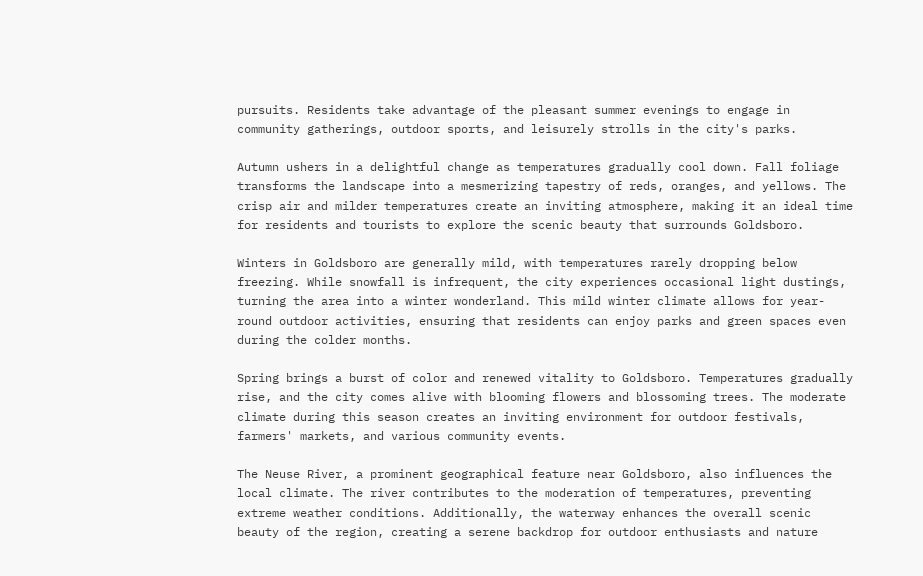pursuits. Residents take advantage of the pleasant summer evenings to engage in community gatherings, outdoor sports, and leisurely strolls in the city's parks.

Autumn ushers in a delightful change as temperatures gradually cool down. Fall foliage transforms the landscape into a mesmerizing tapestry of reds, oranges, and yellows. The crisp air and milder temperatures create an inviting atmosphere, making it an ideal time for residents and tourists to explore the scenic beauty that surrounds Goldsboro.

Winters in Goldsboro are generally mild, with temperatures rarely dropping below freezing. While snowfall is infrequent, the city experiences occasional light dustings, turning the area into a winter wonderland. This mild winter climate allows for year-round outdoor activities, ensuring that residents can enjoy parks and green spaces even during the colder months.

Spring brings a burst of color and renewed vitality to Goldsboro. Temperatures gradually rise, and the city comes alive with blooming flowers and blossoming trees. The moderate climate during this season creates an inviting environment for outdoor festivals, farmers' markets, and various community events.

The Neuse River, a prominent geographical feature near Goldsboro, also influences the local climate. The river contributes to the moderation of temperatures, preventing extreme weather conditions. Additionally, the waterway enhances the overall scenic beauty of the region, creating a serene backdrop for outdoor enthusiasts and nature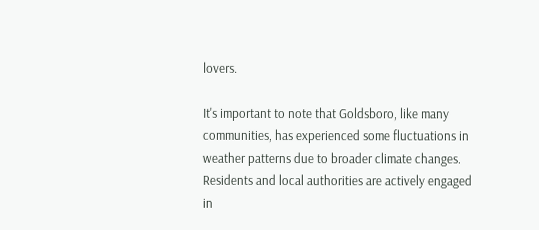lovers.

It's important to note that Goldsboro, like many communities, has experienced some fluctuations in weather patterns due to broader climate changes. Residents and local authorities are actively engaged in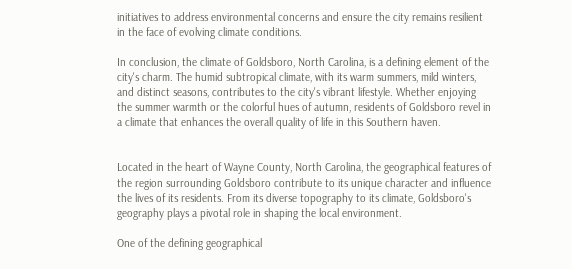initiatives to address environmental concerns and ensure the city remains resilient in the face of evolving climate conditions.

In conclusion, the climate of Goldsboro, North Carolina, is a defining element of the city's charm. The humid subtropical climate, with its warm summers, mild winters, and distinct seasons, contributes to the city's vibrant lifestyle. Whether enjoying the summer warmth or the colorful hues of autumn, residents of Goldsboro revel in a climate that enhances the overall quality of life in this Southern haven.


Located in the heart of Wayne County, North Carolina, the geographical features of the region surrounding Goldsboro contribute to its unique character and influence the lives of its residents. From its diverse topography to its climate, Goldsboro's geography plays a pivotal role in shaping the local environment.

One of the defining geographical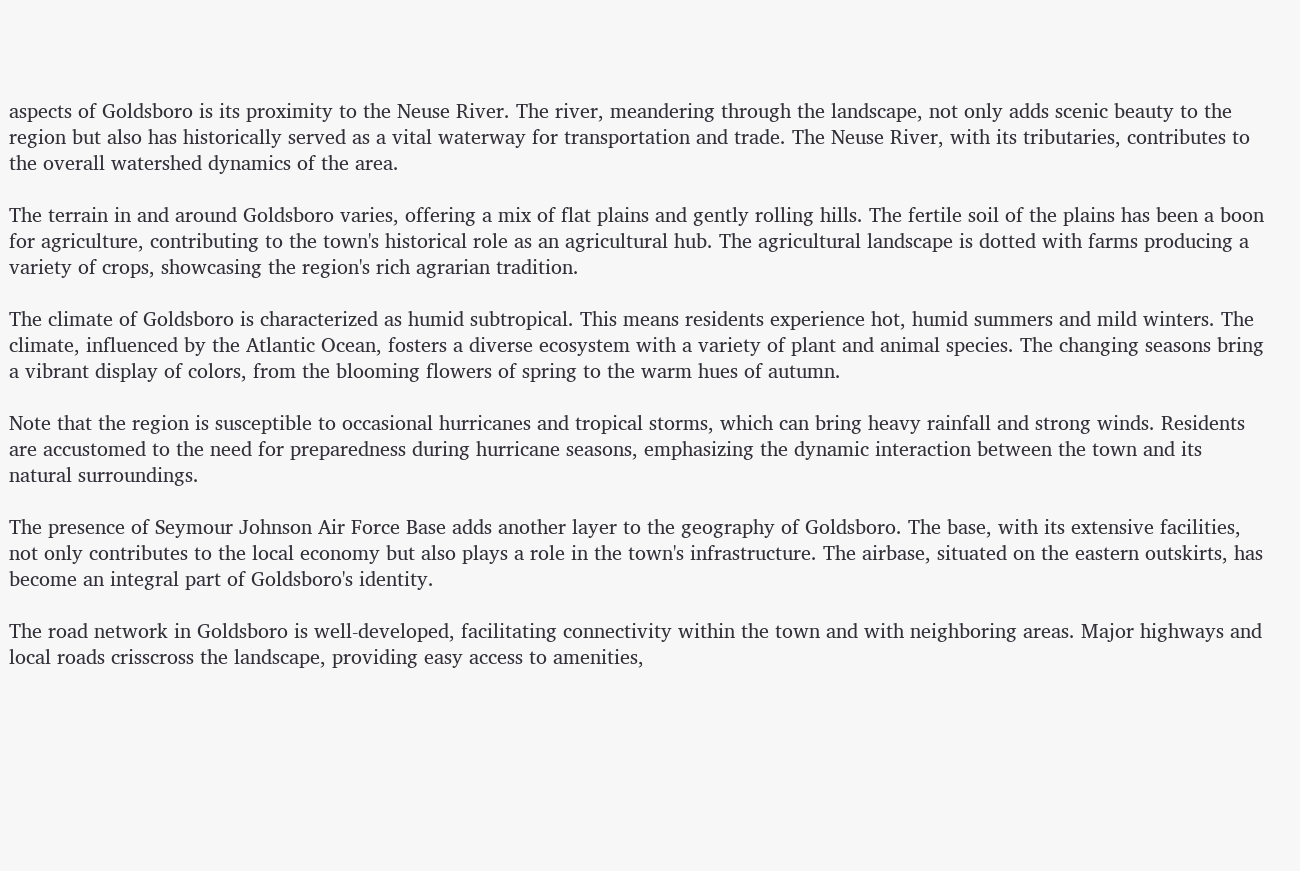aspects of Goldsboro is its proximity to the Neuse River. The river, meandering through the landscape, not only adds scenic beauty to the region but also has historically served as a vital waterway for transportation and trade. The Neuse River, with its tributaries, contributes to the overall watershed dynamics of the area.

The terrain in and around Goldsboro varies, offering a mix of flat plains and gently rolling hills. The fertile soil of the plains has been a boon for agriculture, contributing to the town's historical role as an agricultural hub. The agricultural landscape is dotted with farms producing a variety of crops, showcasing the region's rich agrarian tradition.

The climate of Goldsboro is characterized as humid subtropical. This means residents experience hot, humid summers and mild winters. The climate, influenced by the Atlantic Ocean, fosters a diverse ecosystem with a variety of plant and animal species. The changing seasons bring a vibrant display of colors, from the blooming flowers of spring to the warm hues of autumn.

Note that the region is susceptible to occasional hurricanes and tropical storms, which can bring heavy rainfall and strong winds. Residents are accustomed to the need for preparedness during hurricane seasons, emphasizing the dynamic interaction between the town and its natural surroundings.

The presence of Seymour Johnson Air Force Base adds another layer to the geography of Goldsboro. The base, with its extensive facilities, not only contributes to the local economy but also plays a role in the town's infrastructure. The airbase, situated on the eastern outskirts, has become an integral part of Goldsboro's identity.

The road network in Goldsboro is well-developed, facilitating connectivity within the town and with neighboring areas. Major highways and local roads crisscross the landscape, providing easy access to amenities,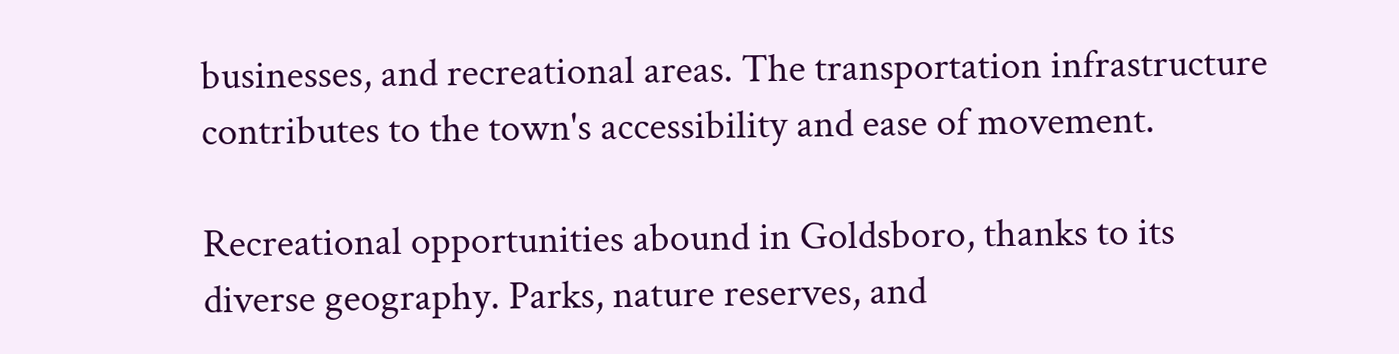businesses, and recreational areas. The transportation infrastructure contributes to the town's accessibility and ease of movement.

Recreational opportunities abound in Goldsboro, thanks to its diverse geography. Parks, nature reserves, and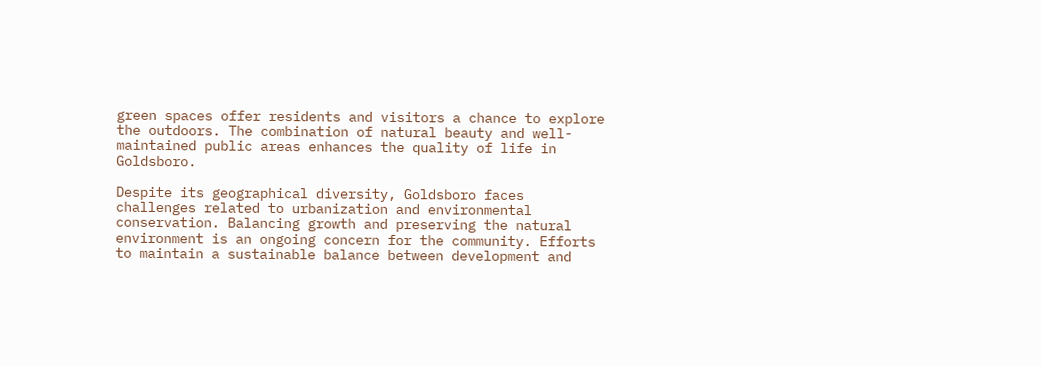green spaces offer residents and visitors a chance to explore the outdoors. The combination of natural beauty and well-maintained public areas enhances the quality of life in Goldsboro.

Despite its geographical diversity, Goldsboro faces challenges related to urbanization and environmental conservation. Balancing growth and preserving the natural environment is an ongoing concern for the community. Efforts to maintain a sustainable balance between development and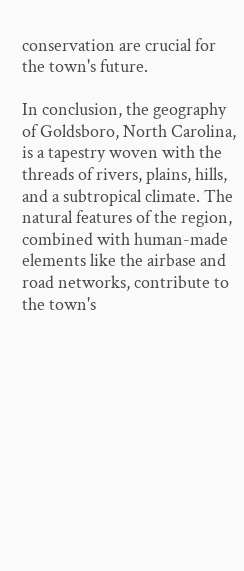conservation are crucial for the town's future.

In conclusion, the geography of Goldsboro, North Carolina, is a tapestry woven with the threads of rivers, plains, hills, and a subtropical climate. The natural features of the region, combined with human-made elements like the airbase and road networks, contribute to the town's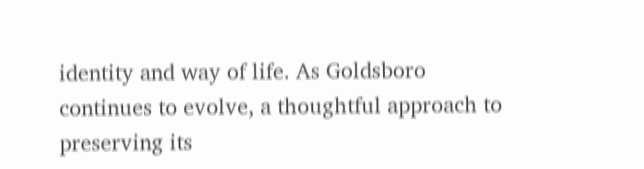identity and way of life. As Goldsboro continues to evolve, a thoughtful approach to preserving its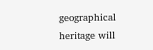geographical heritage will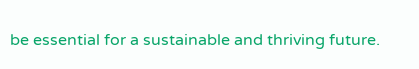be essential for a sustainable and thriving future.